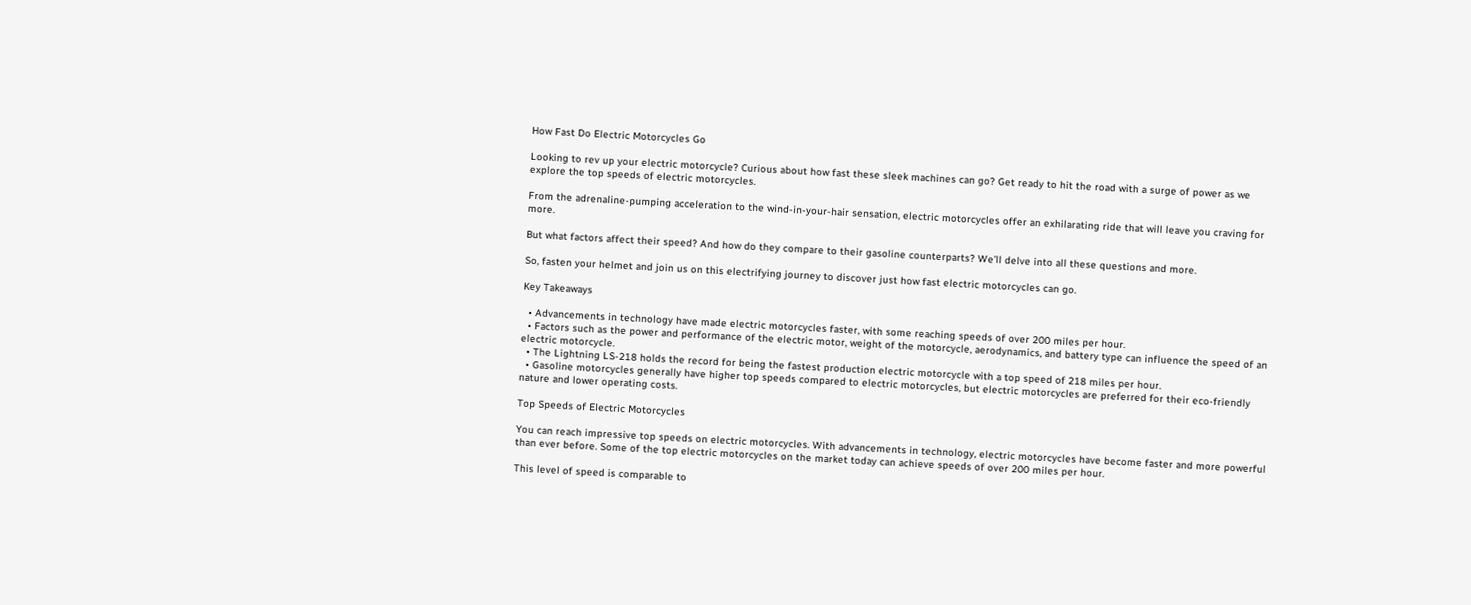How Fast Do Electric Motorcycles Go

Looking to rev up your electric motorcycle? Curious about how fast these sleek machines can go? Get ready to hit the road with a surge of power as we explore the top speeds of electric motorcycles.

From the adrenaline-pumping acceleration to the wind-in-your-hair sensation, electric motorcycles offer an exhilarating ride that will leave you craving for more.

But what factors affect their speed? And how do they compare to their gasoline counterparts? We’ll delve into all these questions and more.

So, fasten your helmet and join us on this electrifying journey to discover just how fast electric motorcycles can go.

Key Takeaways

  • Advancements in technology have made electric motorcycles faster, with some reaching speeds of over 200 miles per hour.
  • Factors such as the power and performance of the electric motor, weight of the motorcycle, aerodynamics, and battery type can influence the speed of an electric motorcycle.
  • The Lightning LS-218 holds the record for being the fastest production electric motorcycle with a top speed of 218 miles per hour.
  • Gasoline motorcycles generally have higher top speeds compared to electric motorcycles, but electric motorcycles are preferred for their eco-friendly nature and lower operating costs.

Top Speeds of Electric Motorcycles

You can reach impressive top speeds on electric motorcycles. With advancements in technology, electric motorcycles have become faster and more powerful than ever before. Some of the top electric motorcycles on the market today can achieve speeds of over 200 miles per hour.

This level of speed is comparable to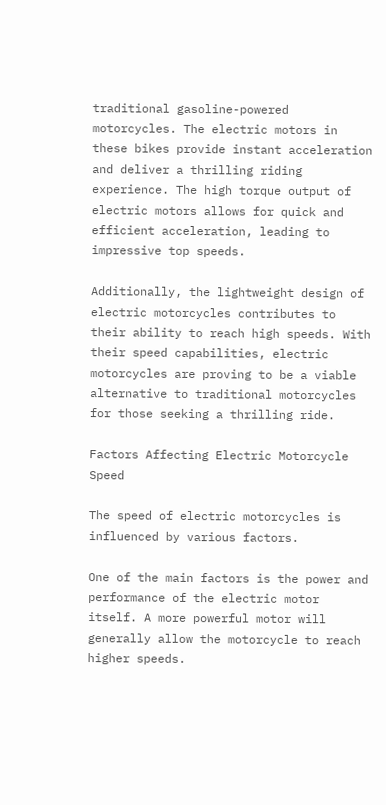traditional gasoline-powered motorcycles. The electric motors in these bikes provide instant acceleration and deliver a thrilling riding experience. The high torque output of electric motors allows for quick and efficient acceleration, leading to impressive top speeds.

Additionally, the lightweight design of electric motorcycles contributes to their ability to reach high speeds. With their speed capabilities, electric motorcycles are proving to be a viable alternative to traditional motorcycles for those seeking a thrilling ride.

Factors Affecting Electric Motorcycle Speed

The speed of electric motorcycles is influenced by various factors.

One of the main factors is the power and performance of the electric motor itself. A more powerful motor will generally allow the motorcycle to reach higher speeds.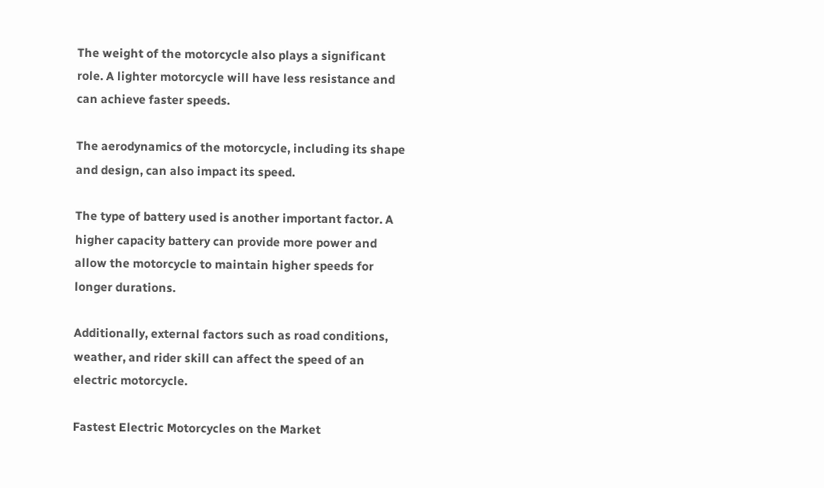The weight of the motorcycle also plays a significant role. A lighter motorcycle will have less resistance and can achieve faster speeds.

The aerodynamics of the motorcycle, including its shape and design, can also impact its speed.

The type of battery used is another important factor. A higher capacity battery can provide more power and allow the motorcycle to maintain higher speeds for longer durations.

Additionally, external factors such as road conditions, weather, and rider skill can affect the speed of an electric motorcycle.

Fastest Electric Motorcycles on the Market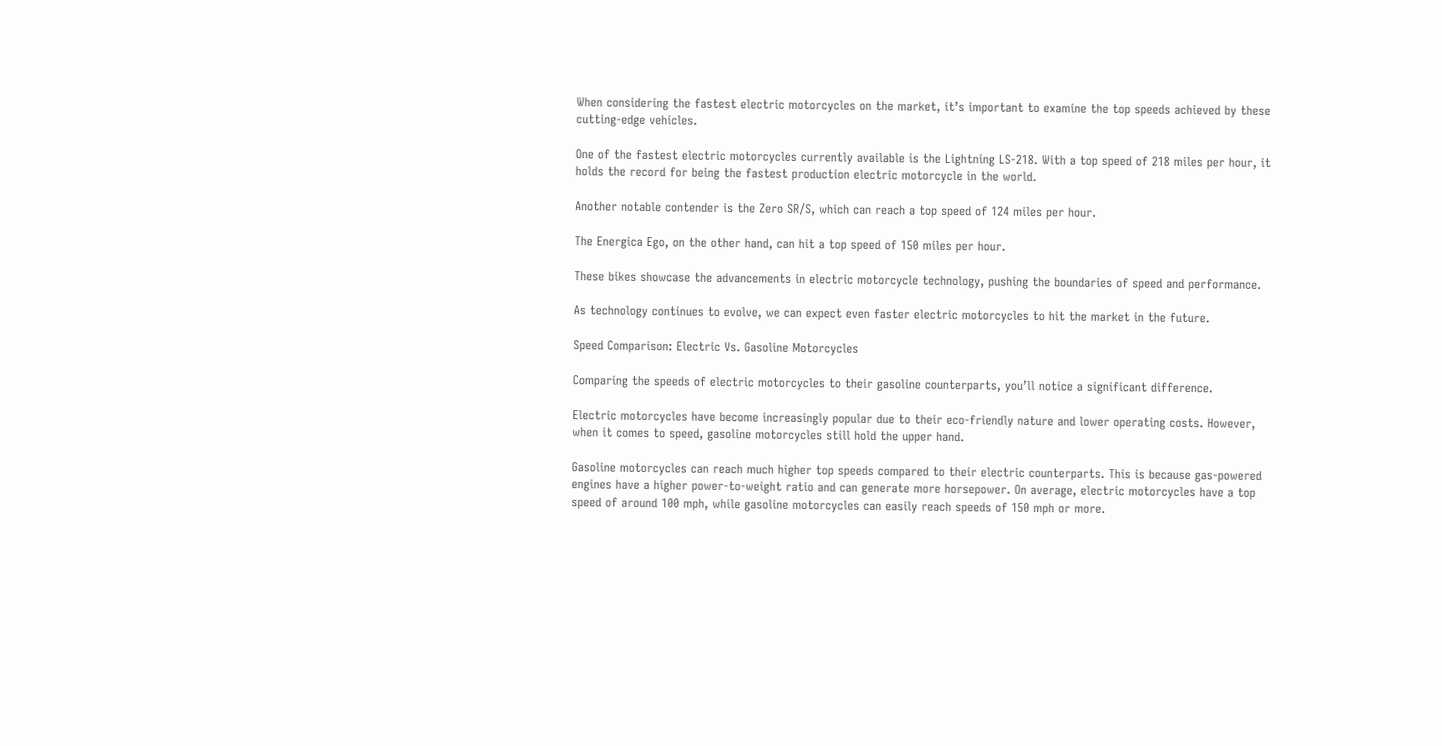When considering the fastest electric motorcycles on the market, it’s important to examine the top speeds achieved by these cutting-edge vehicles.

One of the fastest electric motorcycles currently available is the Lightning LS-218. With a top speed of 218 miles per hour, it holds the record for being the fastest production electric motorcycle in the world.

Another notable contender is the Zero SR/S, which can reach a top speed of 124 miles per hour.

The Energica Ego, on the other hand, can hit a top speed of 150 miles per hour.

These bikes showcase the advancements in electric motorcycle technology, pushing the boundaries of speed and performance.

As technology continues to evolve, we can expect even faster electric motorcycles to hit the market in the future.

Speed Comparison: Electric Vs. Gasoline Motorcycles

Comparing the speeds of electric motorcycles to their gasoline counterparts, you’ll notice a significant difference.

Electric motorcycles have become increasingly popular due to their eco-friendly nature and lower operating costs. However, when it comes to speed, gasoline motorcycles still hold the upper hand.

Gasoline motorcycles can reach much higher top speeds compared to their electric counterparts. This is because gas-powered engines have a higher power-to-weight ratio and can generate more horsepower. On average, electric motorcycles have a top speed of around 100 mph, while gasoline motorcycles can easily reach speeds of 150 mph or more.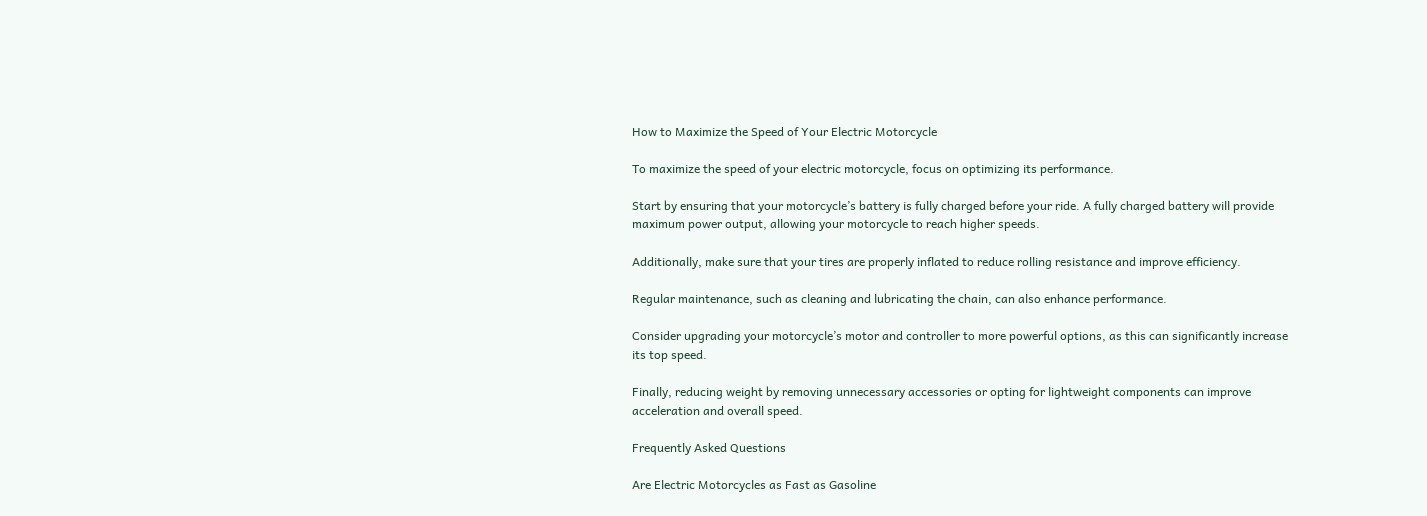How to Maximize the Speed of Your Electric Motorcycle

To maximize the speed of your electric motorcycle, focus on optimizing its performance.

Start by ensuring that your motorcycle’s battery is fully charged before your ride. A fully charged battery will provide maximum power output, allowing your motorcycle to reach higher speeds.

Additionally, make sure that your tires are properly inflated to reduce rolling resistance and improve efficiency.

Regular maintenance, such as cleaning and lubricating the chain, can also enhance performance.

Consider upgrading your motorcycle’s motor and controller to more powerful options, as this can significantly increase its top speed.

Finally, reducing weight by removing unnecessary accessories or opting for lightweight components can improve acceleration and overall speed.

Frequently Asked Questions

Are Electric Motorcycles as Fast as Gasoline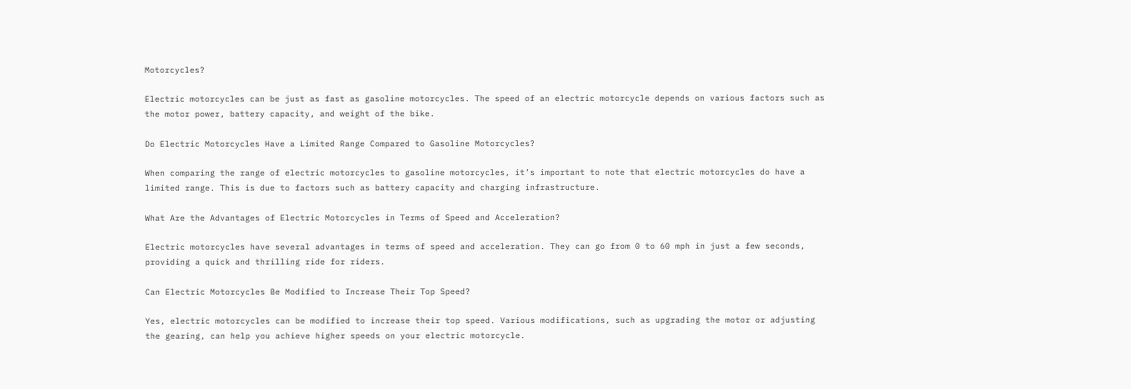Motorcycles?

Electric motorcycles can be just as fast as gasoline motorcycles. The speed of an electric motorcycle depends on various factors such as the motor power, battery capacity, and weight of the bike.

Do Electric Motorcycles Have a Limited Range Compared to Gasoline Motorcycles?

When comparing the range of electric motorcycles to gasoline motorcycles, it’s important to note that electric motorcycles do have a limited range. This is due to factors such as battery capacity and charging infrastructure.

What Are the Advantages of Electric Motorcycles in Terms of Speed and Acceleration?

Electric motorcycles have several advantages in terms of speed and acceleration. They can go from 0 to 60 mph in just a few seconds, providing a quick and thrilling ride for riders.

Can Electric Motorcycles Be Modified to Increase Their Top Speed?

Yes, electric motorcycles can be modified to increase their top speed. Various modifications, such as upgrading the motor or adjusting the gearing, can help you achieve higher speeds on your electric motorcycle.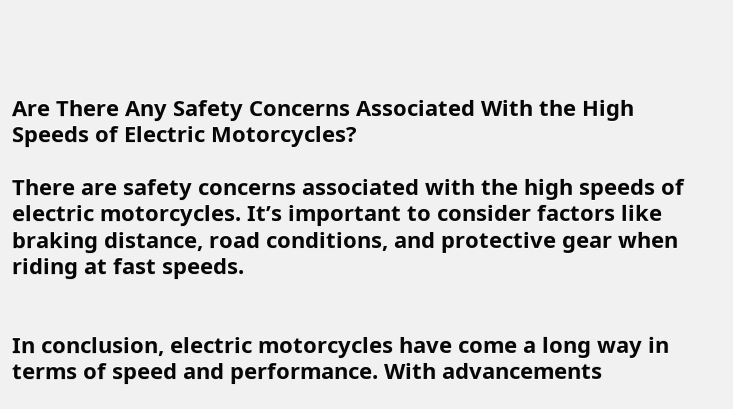Are There Any Safety Concerns Associated With the High Speeds of Electric Motorcycles?

There are safety concerns associated with the high speeds of electric motorcycles. It’s important to consider factors like braking distance, road conditions, and protective gear when riding at fast speeds.


In conclusion, electric motorcycles have come a long way in terms of speed and performance. With advancements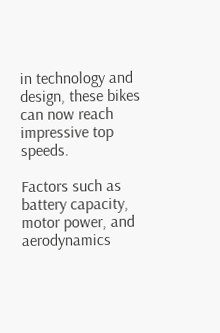in technology and design, these bikes can now reach impressive top speeds.

Factors such as battery capacity, motor power, and aerodynamics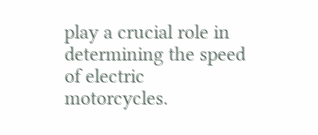play a crucial role in determining the speed of electric motorcycles.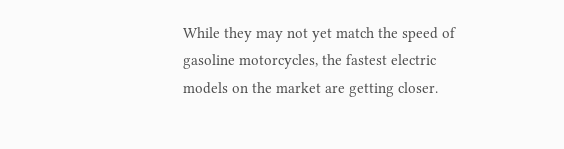While they may not yet match the speed of gasoline motorcycles, the fastest electric models on the market are getting closer.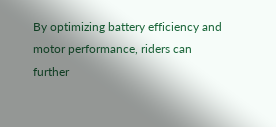By optimizing battery efficiency and motor performance, riders can further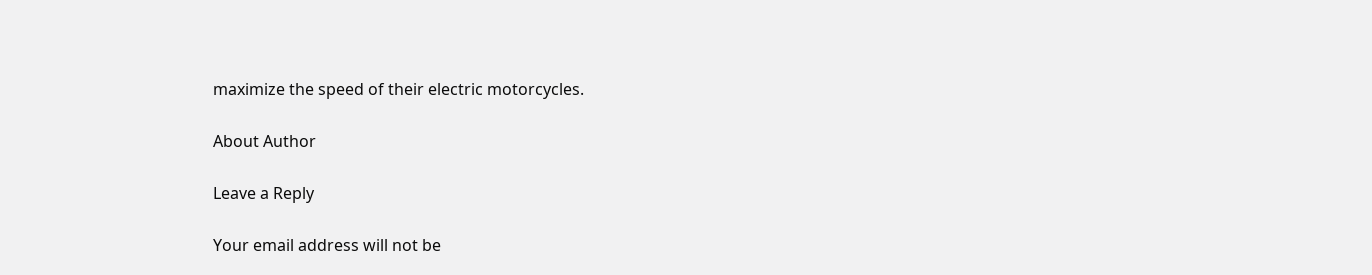maximize the speed of their electric motorcycles.

About Author

Leave a Reply

Your email address will not be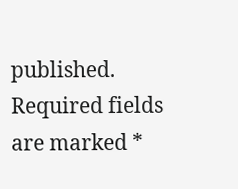published. Required fields are marked *